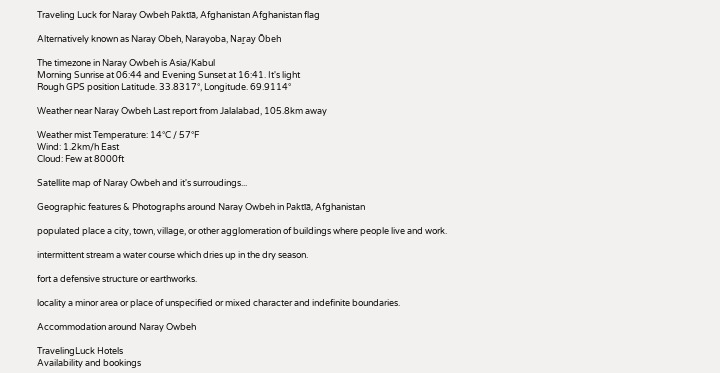Traveling Luck for Naray Owbeh Paktīā, Afghanistan Afghanistan flag

Alternatively known as Naray Obeh, Narayoba, Naṟay Ōbeh

The timezone in Naray Owbeh is Asia/Kabul
Morning Sunrise at 06:44 and Evening Sunset at 16:41. It's light
Rough GPS position Latitude. 33.8317°, Longitude. 69.9114°

Weather near Naray Owbeh Last report from Jalalabad, 105.8km away

Weather mist Temperature: 14°C / 57°F
Wind: 1.2km/h East
Cloud: Few at 8000ft

Satellite map of Naray Owbeh and it's surroudings...

Geographic features & Photographs around Naray Owbeh in Paktīā, Afghanistan

populated place a city, town, village, or other agglomeration of buildings where people live and work.

intermittent stream a water course which dries up in the dry season.

fort a defensive structure or earthworks.

locality a minor area or place of unspecified or mixed character and indefinite boundaries.

Accommodation around Naray Owbeh

TravelingLuck Hotels
Availability and bookings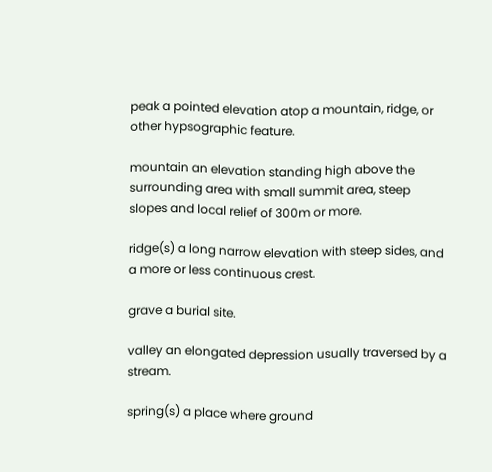peak a pointed elevation atop a mountain, ridge, or other hypsographic feature.

mountain an elevation standing high above the surrounding area with small summit area, steep slopes and local relief of 300m or more.

ridge(s) a long narrow elevation with steep sides, and a more or less continuous crest.

grave a burial site.

valley an elongated depression usually traversed by a stream.

spring(s) a place where ground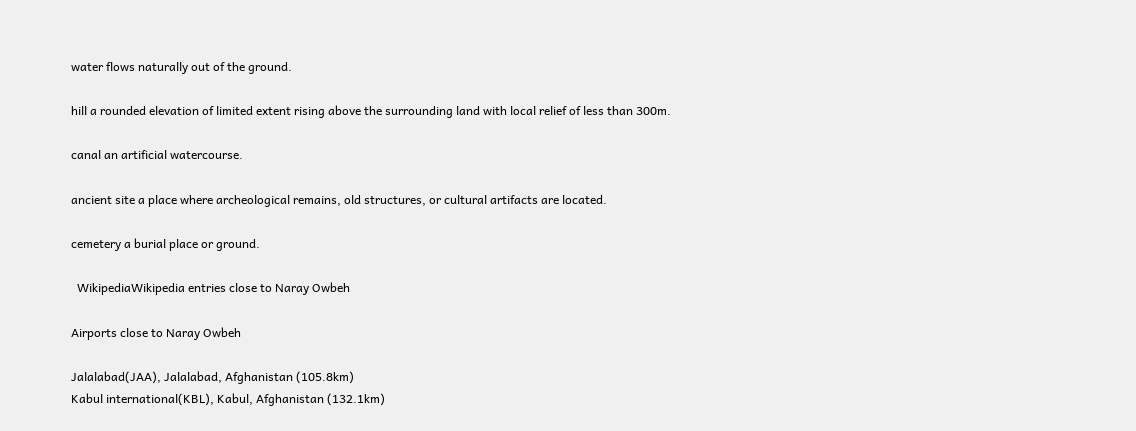water flows naturally out of the ground.

hill a rounded elevation of limited extent rising above the surrounding land with local relief of less than 300m.

canal an artificial watercourse.

ancient site a place where archeological remains, old structures, or cultural artifacts are located.

cemetery a burial place or ground.

  WikipediaWikipedia entries close to Naray Owbeh

Airports close to Naray Owbeh

Jalalabad(JAA), Jalalabad, Afghanistan (105.8km)
Kabul international(KBL), Kabul, Afghanistan (132.1km)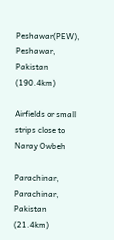Peshawar(PEW), Peshawar, Pakistan (190.4km)

Airfields or small strips close to Naray Owbeh

Parachinar, Parachinar, Pakistan (21.4km)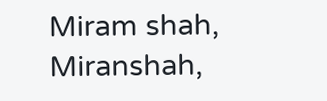Miram shah, Miranshah,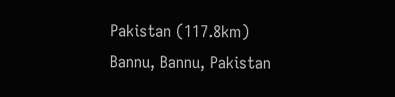Pakistan (117.8km)
Bannu, Bannu, Pakistan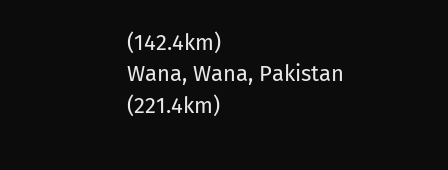(142.4km)
Wana, Wana, Pakistan (221.4km)